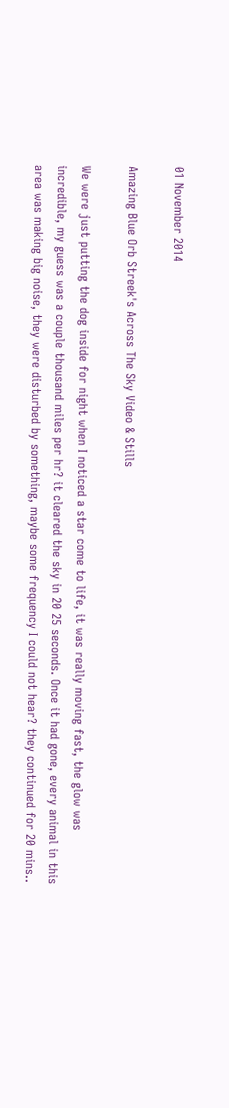01 November 2014

Amazing Blue Orb Streek's Across The Sky Video & Stills

We were just putting the dog inside for night when I noticed a star come to life, it was really moving fast, the glow was incredible, my guess was a couple thousand miles per hr? it cleared the sky in 20 25 seconds. Once it had gone, every animal in this area was making big noise, they were disturbed by something, maybe some frequency I could not hear? they continued for 20 mins..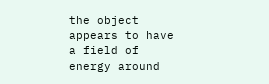the object appears to have a field of energy around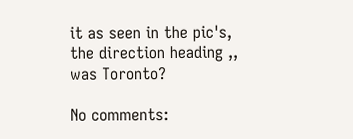it as seen in the pic's, the direction heading ,, was Toronto?

No comments: